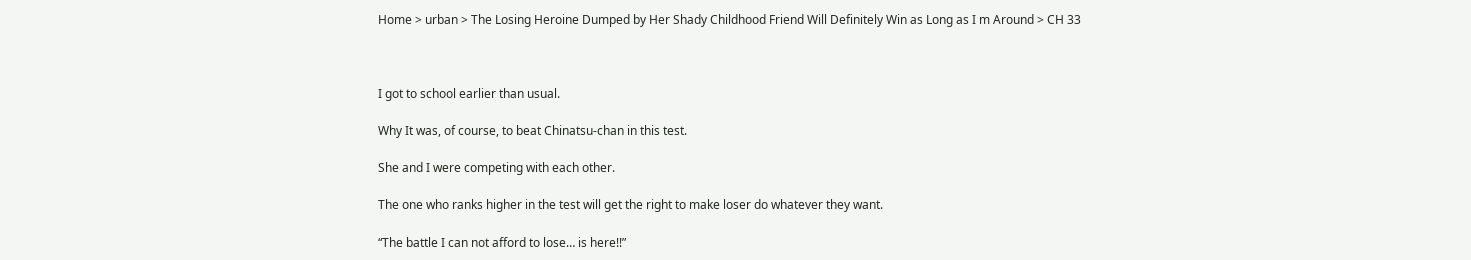Home > urban > The Losing Heroine Dumped by Her Shady Childhood Friend Will Definitely Win as Long as I m Around > CH 33



I got to school earlier than usual.

Why It was, of course, to beat Chinatsu-chan in this test.

She and I were competing with each other.

The one who ranks higher in the test will get the right to make loser do whatever they want.

“The battle I can not afford to lose… is here!!”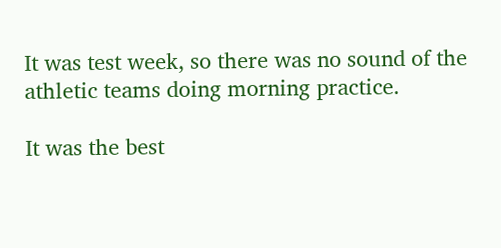It was test week, so there was no sound of the athletic teams doing morning practice.

It was the best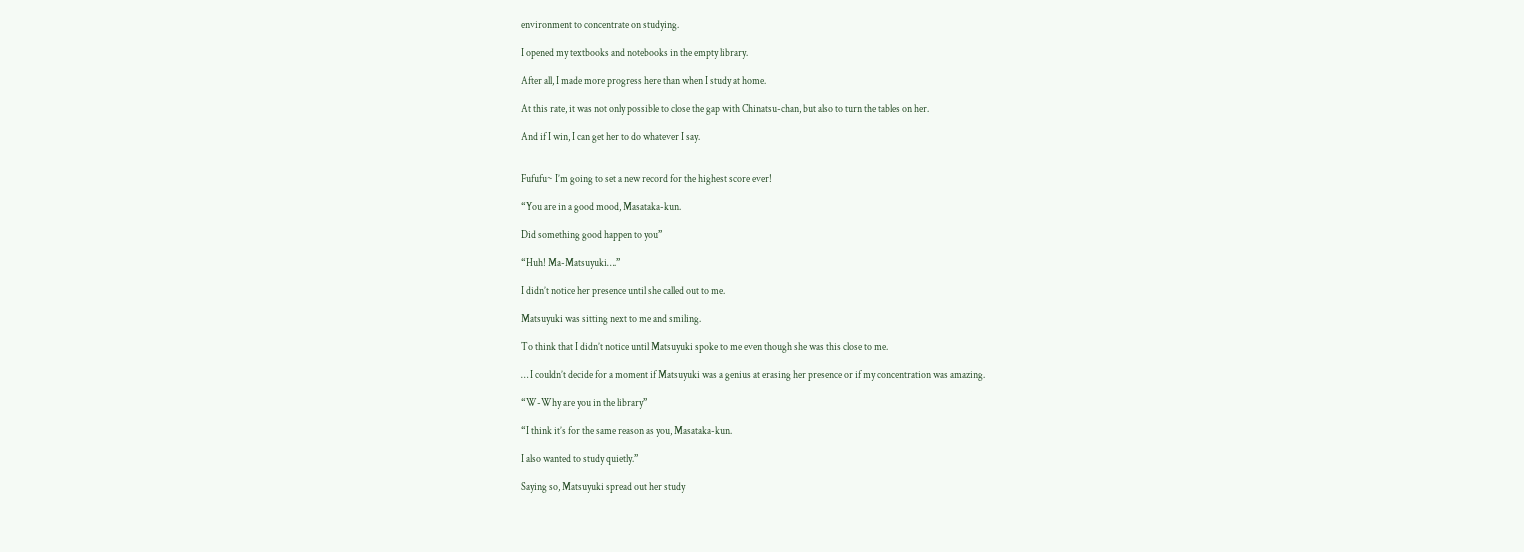environment to concentrate on studying.

I opened my textbooks and notebooks in the empty library.

After all, I made more progress here than when I study at home.

At this rate, it was not only possible to close the gap with Chinatsu-chan, but also to turn the tables on her.

And if I win, I can get her to do whatever I say.


Fufufu~ I’m going to set a new record for the highest score ever!

“You are in a good mood, Masataka-kun.

Did something good happen to you”

“Huh! Ma-Matsuyuki….”

I didn’t notice her presence until she called out to me.

Matsuyuki was sitting next to me and smiling.

To think that I didn’t notice until Matsuyuki spoke to me even though she was this close to me.

… I couldn’t decide for a moment if Matsuyuki was a genius at erasing her presence or if my concentration was amazing.

“W-Why are you in the library”

“I think it’s for the same reason as you, Masataka-kun.

I also wanted to study quietly.”

Saying so, Matsuyuki spread out her study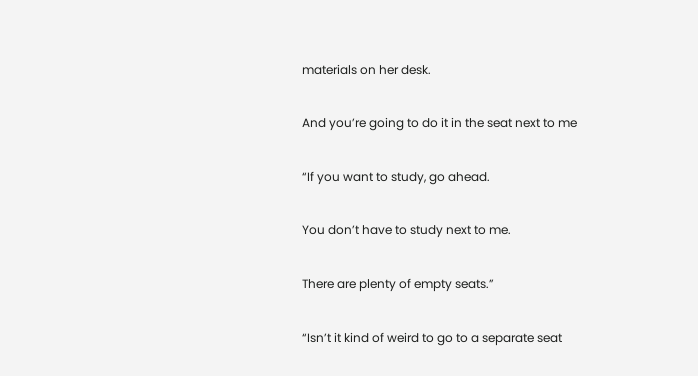materials on her desk.

And you’re going to do it in the seat next to me

“If you want to study, go ahead.

You don’t have to study next to me.

There are plenty of empty seats.”

“Isn’t it kind of weird to go to a separate seat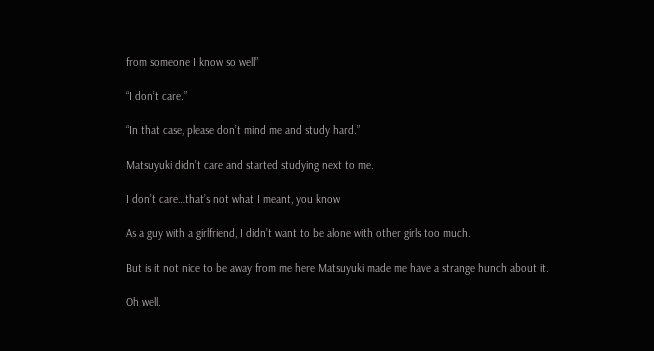from someone I know so well”

“I don’t care.”

“In that case, please don’t mind me and study hard.”

Matsuyuki didn’t care and started studying next to me.

I don’t care…that’s not what I meant, you know

As a guy with a girlfriend, I didn’t want to be alone with other girls too much.

But is it not nice to be away from me here Matsuyuki made me have a strange hunch about it.

Oh well.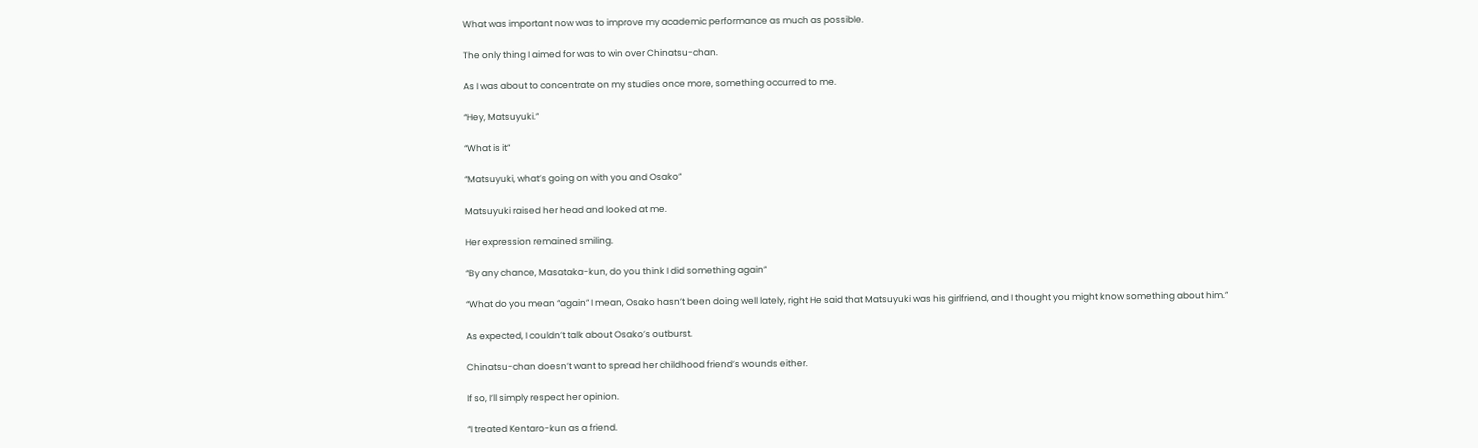What was important now was to improve my academic performance as much as possible.

The only thing I aimed for was to win over Chinatsu-chan.

As I was about to concentrate on my studies once more, something occurred to me.

“Hey, Matsuyuki.”

“What is it”

“Matsuyuki, what’s going on with you and Osako”

Matsuyuki raised her head and looked at me.

Her expression remained smiling.

“By any chance, Masataka-kun, do you think I did something again”

“What do you mean “again” I mean, Osako hasn’t been doing well lately, right He said that Matsuyuki was his girlfriend, and I thought you might know something about him.”

As expected, I couldn’t talk about Osako’s outburst.

Chinatsu-chan doesn’t want to spread her childhood friend’s wounds either.

If so, I’ll simply respect her opinion.

“I treated Kentaro-kun as a friend.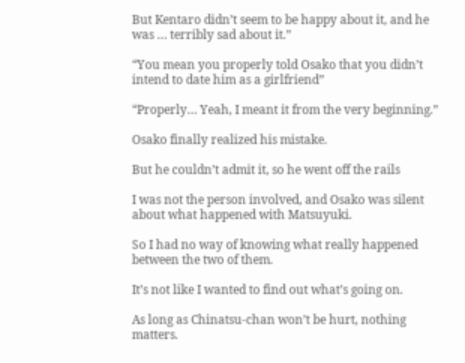But Kentaro didn’t seem to be happy about it, and he was … terribly sad about it.”

“You mean you properly told Osako that you didn’t intend to date him as a girlfriend”

“Properly… Yeah, I meant it from the very beginning.”

Osako finally realized his mistake.

But he couldn’t admit it, so he went off the rails

I was not the person involved, and Osako was silent about what happened with Matsuyuki.

So I had no way of knowing what really happened between the two of them.

It’s not like I wanted to find out what’s going on.

As long as Chinatsu-chan won’t be hurt, nothing matters.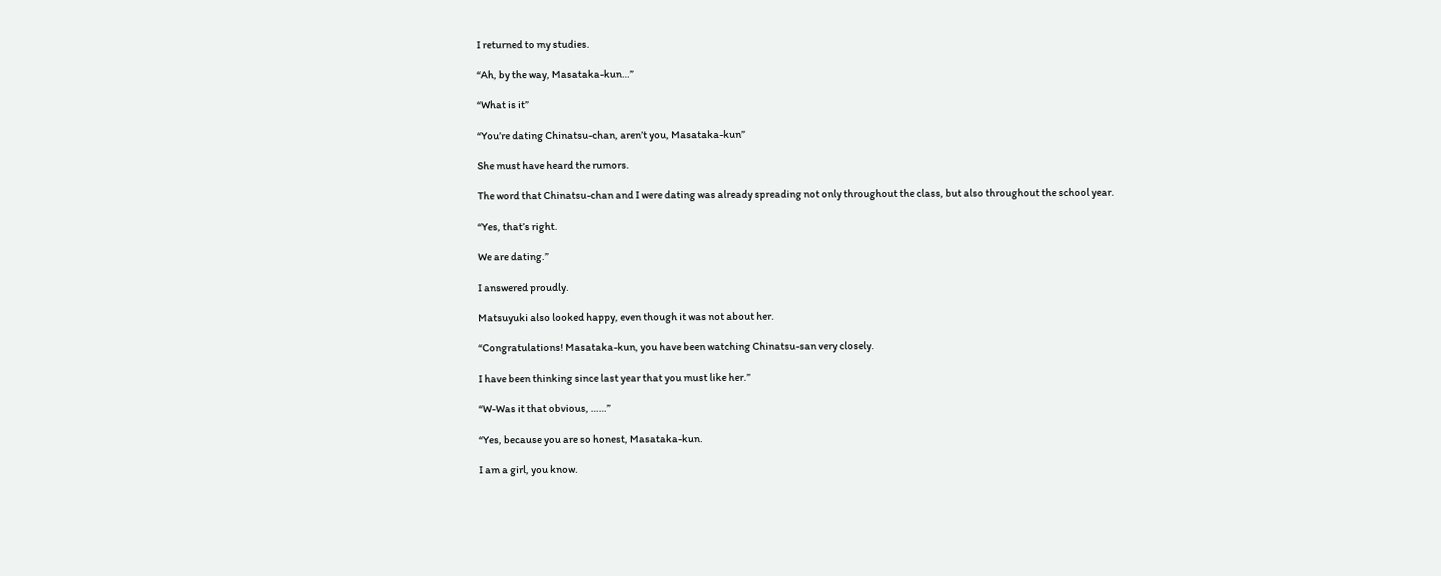I returned to my studies.

“Ah, by the way, Masataka-kun…”

“What is it”

“You’re dating Chinatsu-chan, aren’t you, Masataka-kun”

She must have heard the rumors.

The word that Chinatsu-chan and I were dating was already spreading not only throughout the class, but also throughout the school year.

“Yes, that’s right.

We are dating.”

I answered proudly.

Matsuyuki also looked happy, even though it was not about her.

“Congratulations! Masataka-kun, you have been watching Chinatsu-san very closely.

I have been thinking since last year that you must like her.”

“W-Was it that obvious, ……”

“Yes, because you are so honest, Masataka-kun.

I am a girl, you know.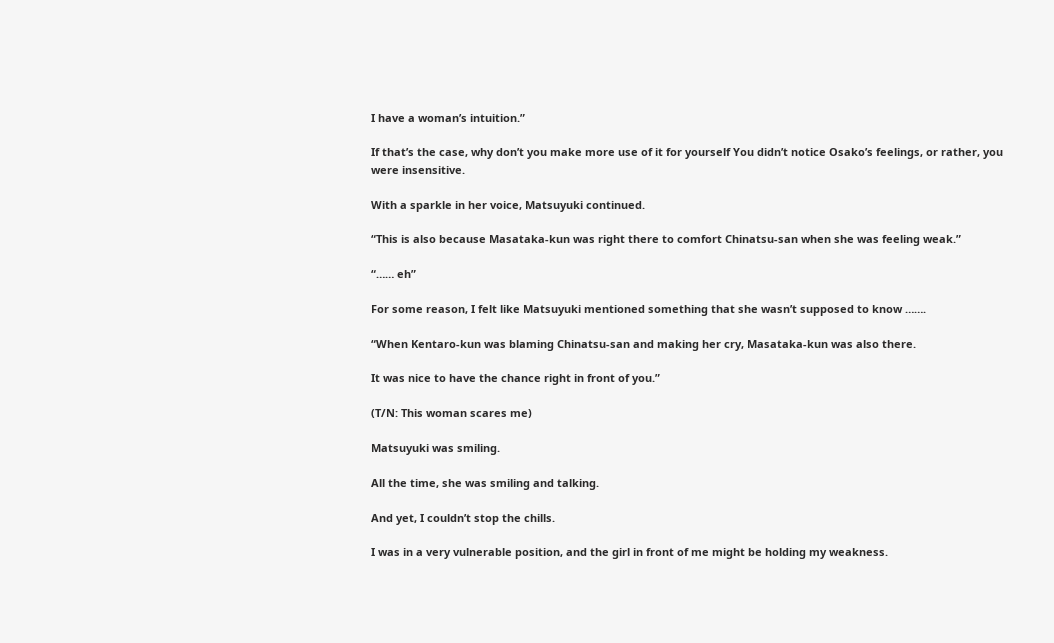I have a woman’s intuition.”

If that’s the case, why don’t you make more use of it for yourself You didn’t notice Osako’s feelings, or rather, you were insensitive.

With a sparkle in her voice, Matsuyuki continued.

“This is also because Masataka-kun was right there to comfort Chinatsu-san when she was feeling weak.”

“…… eh”

For some reason, I felt like Matsuyuki mentioned something that she wasn’t supposed to know …….

“When Kentaro-kun was blaming Chinatsu-san and making her cry, Masataka-kun was also there.

It was nice to have the chance right in front of you.”

(T/N: This woman scares me)

Matsuyuki was smiling.

All the time, she was smiling and talking.

And yet, I couldn’t stop the chills.

I was in a very vulnerable position, and the girl in front of me might be holding my weakness.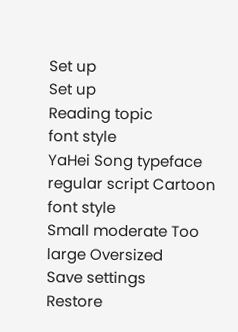Set up
Set up
Reading topic
font style
YaHei Song typeface regular script Cartoon
font style
Small moderate Too large Oversized
Save settings
Restore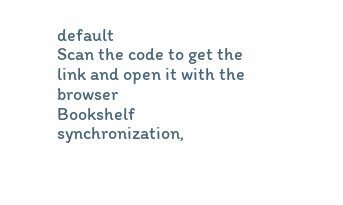default
Scan the code to get the link and open it with the browser
Bookshelf synchronization,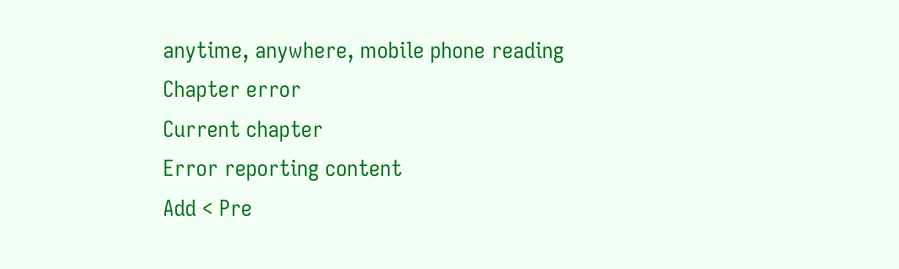anytime, anywhere, mobile phone reading
Chapter error
Current chapter
Error reporting content
Add < Pre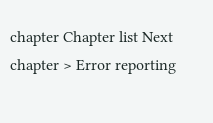chapter Chapter list Next chapter > Error reporting